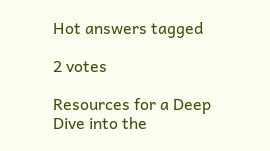Hot answers tagged

2 votes

Resources for a Deep Dive into the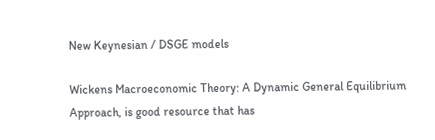New Keynesian / DSGE models

Wickens Macroeconomic Theory: A Dynamic General Equilibrium Approach, is good resource that has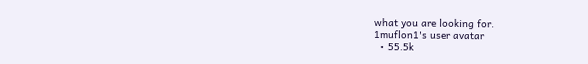what you are looking for.
1muflon1's user avatar
  • 55.5k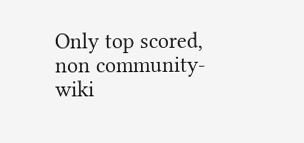Only top scored, non community-wiki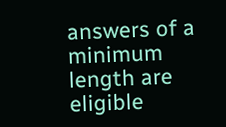answers of a minimum length are eligible